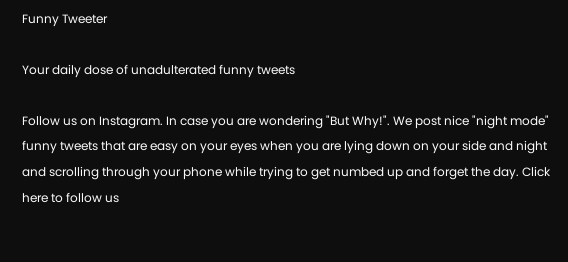Funny Tweeter

Your daily dose of unadulterated funny tweets

Follow us on Instagram. In case you are wondering "But Why!". We post nice "night mode" funny tweets that are easy on your eyes when you are lying down on your side and night and scrolling through your phone while trying to get numbed up and forget the day. Click here to follow us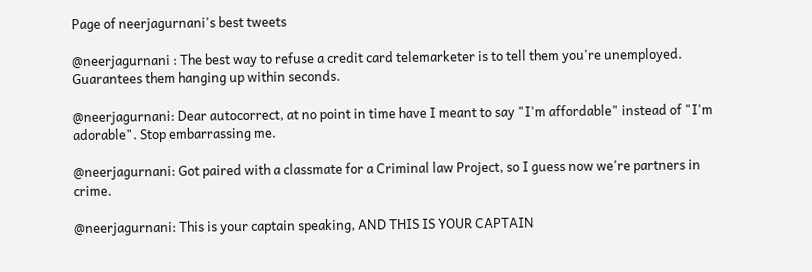Page of neerjagurnani's best tweets

@neerjagurnani : The best way to refuse a credit card telemarketer is to tell them you're unemployed. Guarantees them hanging up within seconds.

@neerjagurnani: Dear autocorrect, at no point in time have I meant to say "I'm affordable" instead of "I'm adorable". Stop embarrassing me.

@neerjagurnani: Got paired with a classmate for a Criminal law Project, so I guess now we're partners in crime.

@neerjagurnani: This is your captain speaking, AND THIS IS YOUR CAPTAIN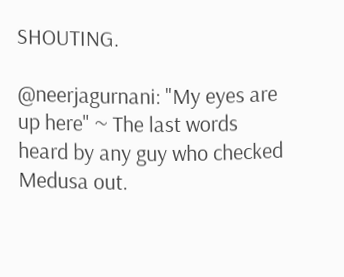SHOUTING.

@neerjagurnani: "My eyes are up here" ~ The last words heard by any guy who checked Medusa out.